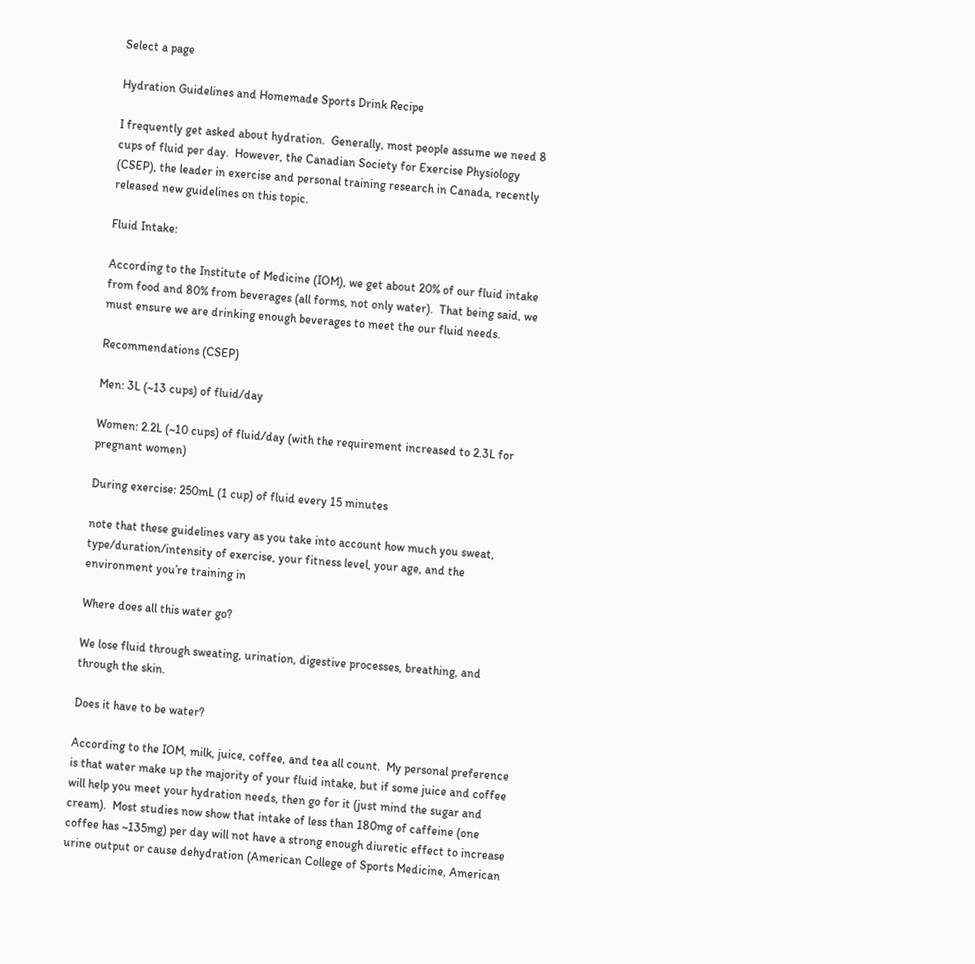Select a page

Hydration Guidelines and Homemade Sports Drink Recipe

I frequently get asked about hydration.  Generally, most people assume we need 8 cups of fluid per day.  However, the Canadian Society for Exercise Physiology (CSEP), the leader in exercise and personal training research in Canada, recently released new guidelines on this topic.

Fluid Intake:

According to the Institute of Medicine (IOM), we get about 20% of our fluid intake from food and 80% from beverages (all forms, not only water).  That being said, we must ensure we are drinking enough beverages to meet the our fluid needs.

Recommendations (CSEP)

Men: 3L (~13 cups) of fluid/day

Women: 2.2L (~10 cups) of fluid/day (with the requirement increased to 2.3L for pregnant women)

During exercise: 250mL (1 cup) of fluid every 15 minutes

note that these guidelines vary as you take into account how much you sweat, type/duration/intensity of exercise, your fitness level, your age, and the environment you’re training in

Where does all this water go?

We lose fluid through sweating, urination, digestive processes, breathing, and through the skin.

Does it have to be water?

According to the IOM, milk, juice, coffee, and tea all count.  My personal preference is that water make up the majority of your fluid intake, but if some juice and coffee will help you meet your hydration needs, then go for it (just mind the sugar and cream).  Most studies now show that intake of less than 180mg of caffeine (one coffee has ~135mg) per day will not have a strong enough diuretic effect to increase urine output or cause dehydration (American College of Sports Medicine, American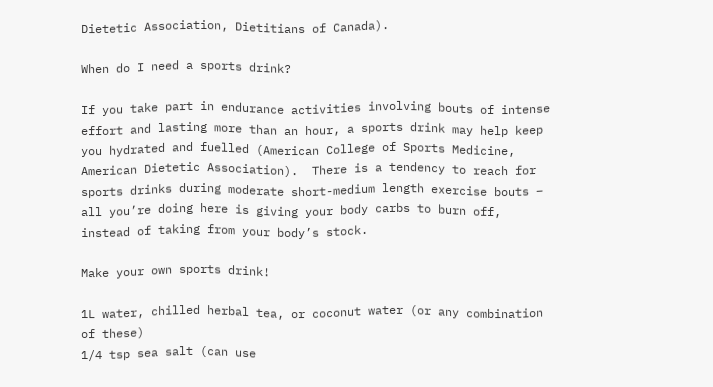Dietetic Association, Dietitians of Canada).

When do I need a sports drink?

If you take part in endurance activities involving bouts of intense effort and lasting more than an hour, a sports drink may help keep you hydrated and fuelled (American College of Sports Medicine, American Dietetic Association).  There is a tendency to reach for sports drinks during moderate short-medium length exercise bouts – all you’re doing here is giving your body carbs to burn off, instead of taking from your body’s stock.

Make your own sports drink!

1L water, chilled herbal tea, or coconut water (or any combination of these)
1/4 tsp sea salt (can use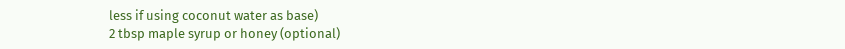less if using coconut water as base)
2 tbsp maple syrup or honey (optional)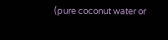(pure coconut water or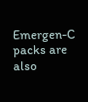Emergen-C packs are also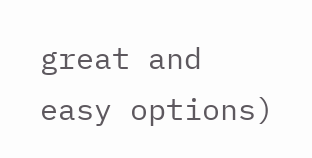great and easy options)